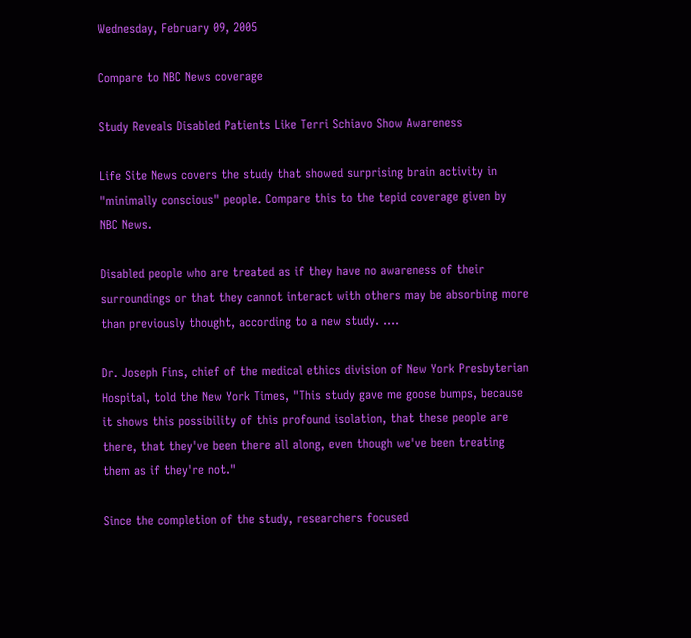Wednesday, February 09, 2005

Compare to NBC News coverage

Study Reveals Disabled Patients Like Terri Schiavo Show Awareness

Life Site News covers the study that showed surprising brain activity in "minimally conscious" people. Compare this to the tepid coverage given by NBC News.

Disabled people who are treated as if they have no awareness of their surroundings or that they cannot interact with others may be absorbing more than previously thought, according to a new study. ....

Dr. Joseph Fins, chief of the medical ethics division of New York Presbyterian Hospital, told the New York Times, "This study gave me goose bumps, because it shows this possibility of this profound isolation, that these people are there, that they've been there all along, even though we've been treating them as if they're not."

Since the completion of the study, researchers focused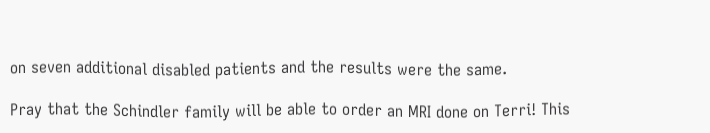on seven additional disabled patients and the results were the same.

Pray that the Schindler family will be able to order an MRI done on Terri! This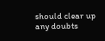should clear up any doubts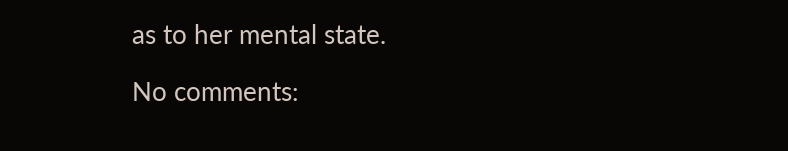as to her mental state.

No comments: